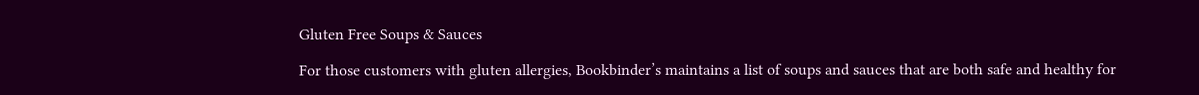Gluten Free Soups & Sauces

For those customers with gluten allergies, Bookbinder’s maintains a list of soups and sauces that are both safe and healthy for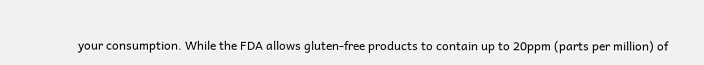your consumption. While the FDA allows gluten-free products to contain up to 20ppm (parts per million) of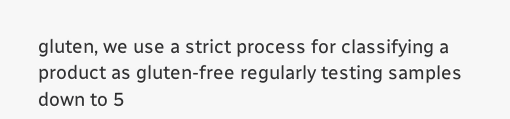gluten, we use a strict process for classifying a product as gluten-free regularly testing samples down to 5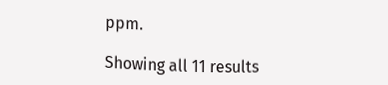ppm.

Showing all 11 results